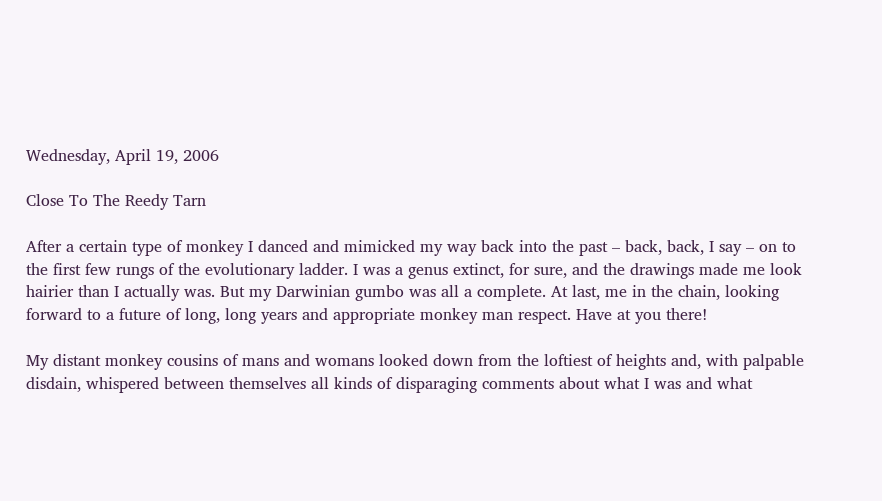Wednesday, April 19, 2006

Close To The Reedy Tarn

After a certain type of monkey I danced and mimicked my way back into the past – back, back, I say – on to the first few rungs of the evolutionary ladder. I was a genus extinct, for sure, and the drawings made me look hairier than I actually was. But my Darwinian gumbo was all a complete. At last, me in the chain, looking forward to a future of long, long years and appropriate monkey man respect. Have at you there!

My distant monkey cousins of mans and womans looked down from the loftiest of heights and, with palpable disdain, whispered between themselves all kinds of disparaging comments about what I was and what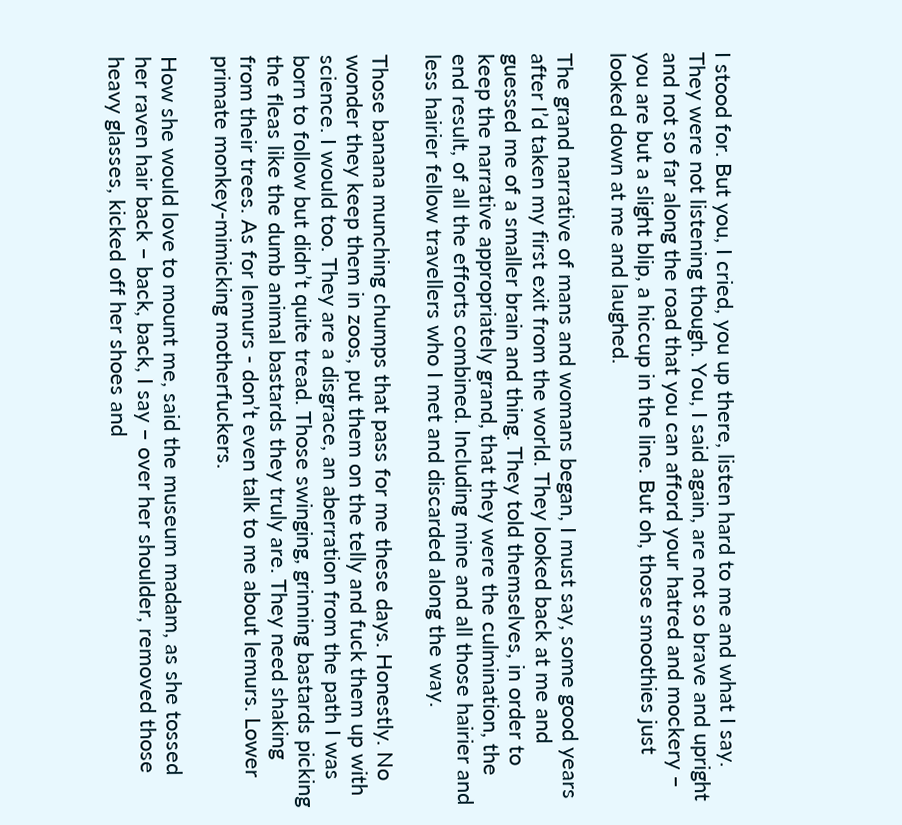I stood for. But you, I cried, you up there, listen hard to me and what I say. They were not listening though. You, I said again, are not so brave and upright and not so far along the road that you can afford your hatred and mockery – you are but a slight blip, a hiccup in the line. But oh, those smoothies just looked down at me and laughed.

The grand narrative of mans and womans began, I must say, some good years after I’d taken my first exit from the world. They looked back at me and guessed me of a smaller brain and thing. They told themselves, in order to keep the narrative appropriately grand, that they were the culmination, the end result, of all the efforts combined. Including mine and all those hairier and less hairier fellow travellers who I met and discarded along the way.

Those banana munching chumps that pass for me these days. Honestly. No wonder they keep them in zoos, put them on the telly and fuck them up with science. I would too. They are a disgrace, an aberration from the path I was born to follow but didn’t quite tread. Those swinging, grinning bastards picking the fleas like the dumb animal bastards they truly are. They need shaking from their trees. As for lemurs - don’t even talk to me about lemurs. Lower primate monkey-mimicking motherfuckers.

How she would love to mount me, said the museum madam, as she tossed her raven hair back – back, back, I say – over her shoulder, removed those heavy glasses, kicked off her shoes and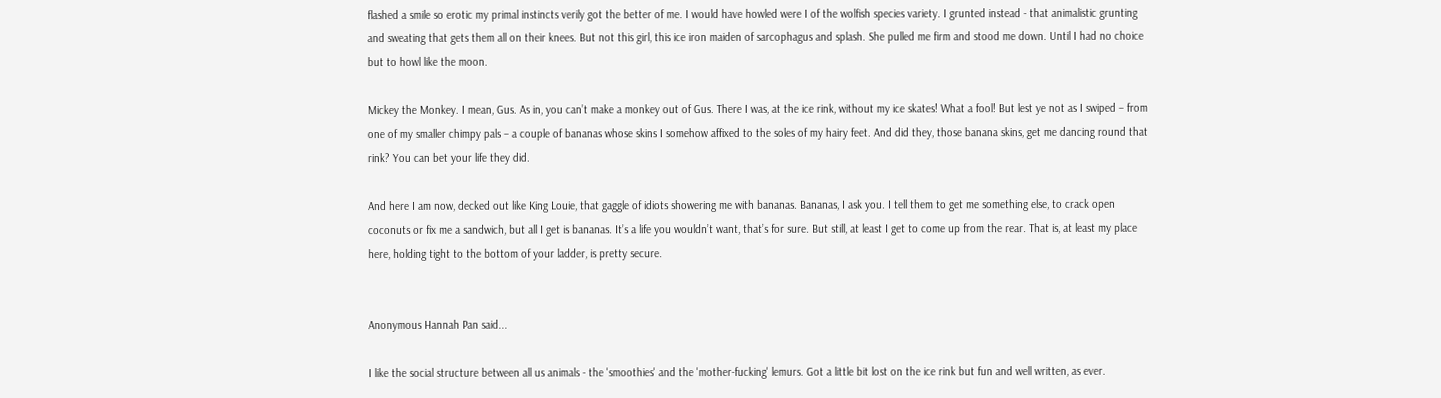flashed a smile so erotic my primal instincts verily got the better of me. I would have howled were I of the wolfish species variety. I grunted instead - that animalistic grunting and sweating that gets them all on their knees. But not this girl, this ice iron maiden of sarcophagus and splash. She pulled me firm and stood me down. Until I had no choice but to howl like the moon.

Mickey the Monkey. I mean, Gus. As in, you can’t make a monkey out of Gus. There I was, at the ice rink, without my ice skates! What a fool! But lest ye not as I swiped – from one of my smaller chimpy pals – a couple of bananas whose skins I somehow affixed to the soles of my hairy feet. And did they, those banana skins, get me dancing round that rink? You can bet your life they did.

And here I am now, decked out like King Louie, that gaggle of idiots showering me with bananas. Bananas, I ask you. I tell them to get me something else, to crack open coconuts or fix me a sandwich, but all I get is bananas. It’s a life you wouldn’t want, that’s for sure. But still, at least I get to come up from the rear. That is, at least my place here, holding tight to the bottom of your ladder, is pretty secure.


Anonymous Hannah Pan said...

I like the social structure between all us animals - the 'smoothies' and the 'mother-fucking' lemurs. Got a little bit lost on the ice rink but fun and well written, as ever.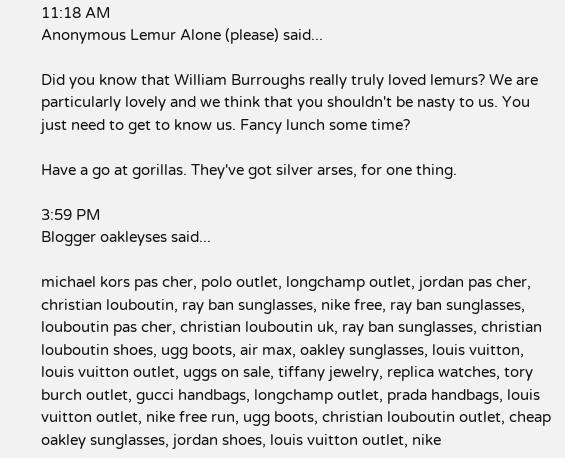11:18 AM
Anonymous Lemur Alone (please) said...

Did you know that William Burroughs really truly loved lemurs? We are particularly lovely and we think that you shouldn't be nasty to us. You just need to get to know us. Fancy lunch some time?

Have a go at gorillas. They've got silver arses, for one thing.

3:59 PM
Blogger oakleyses said...

michael kors pas cher, polo outlet, longchamp outlet, jordan pas cher, christian louboutin, ray ban sunglasses, nike free, ray ban sunglasses, louboutin pas cher, christian louboutin uk, ray ban sunglasses, christian louboutin shoes, ugg boots, air max, oakley sunglasses, louis vuitton, louis vuitton outlet, uggs on sale, tiffany jewelry, replica watches, tory burch outlet, gucci handbags, longchamp outlet, prada handbags, louis vuitton outlet, nike free run, ugg boots, christian louboutin outlet, cheap oakley sunglasses, jordan shoes, louis vuitton outlet, nike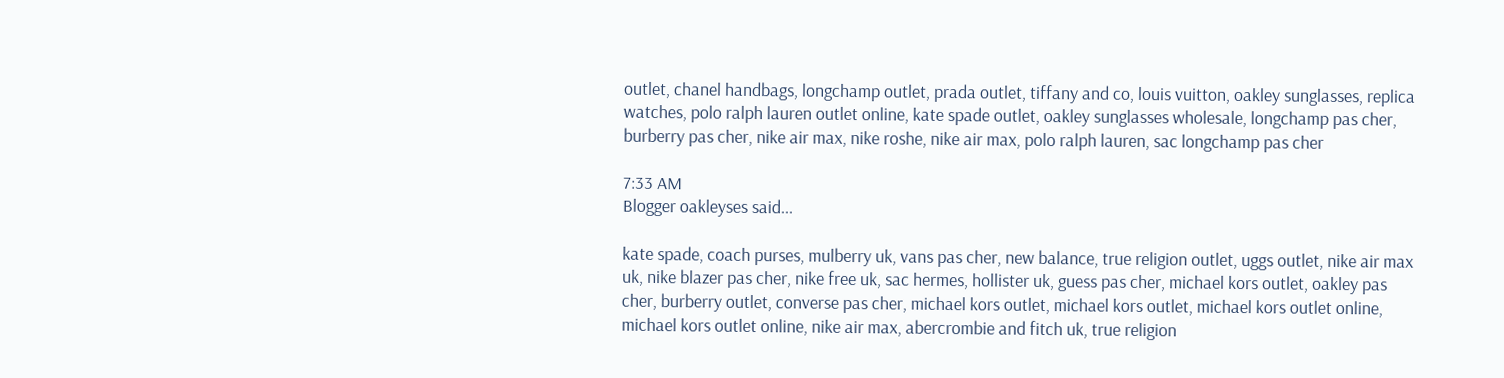outlet, chanel handbags, longchamp outlet, prada outlet, tiffany and co, louis vuitton, oakley sunglasses, replica watches, polo ralph lauren outlet online, kate spade outlet, oakley sunglasses wholesale, longchamp pas cher, burberry pas cher, nike air max, nike roshe, nike air max, polo ralph lauren, sac longchamp pas cher

7:33 AM
Blogger oakleyses said...

kate spade, coach purses, mulberry uk, vans pas cher, new balance, true religion outlet, uggs outlet, nike air max uk, nike blazer pas cher, nike free uk, sac hermes, hollister uk, guess pas cher, michael kors outlet, oakley pas cher, burberry outlet, converse pas cher, michael kors outlet, michael kors outlet, michael kors outlet online, michael kors outlet online, nike air max, abercrombie and fitch uk, true religion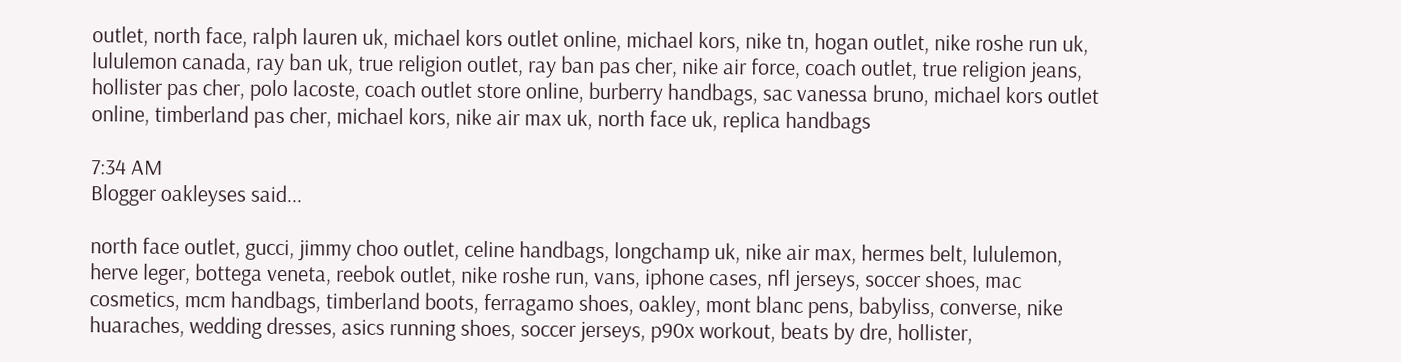outlet, north face, ralph lauren uk, michael kors outlet online, michael kors, nike tn, hogan outlet, nike roshe run uk, lululemon canada, ray ban uk, true religion outlet, ray ban pas cher, nike air force, coach outlet, true religion jeans, hollister pas cher, polo lacoste, coach outlet store online, burberry handbags, sac vanessa bruno, michael kors outlet online, timberland pas cher, michael kors, nike air max uk, north face uk, replica handbags

7:34 AM
Blogger oakleyses said...

north face outlet, gucci, jimmy choo outlet, celine handbags, longchamp uk, nike air max, hermes belt, lululemon, herve leger, bottega veneta, reebok outlet, nike roshe run, vans, iphone cases, nfl jerseys, soccer shoes, mac cosmetics, mcm handbags, timberland boots, ferragamo shoes, oakley, mont blanc pens, babyliss, converse, nike huaraches, wedding dresses, asics running shoes, soccer jerseys, p90x workout, beats by dre, hollister,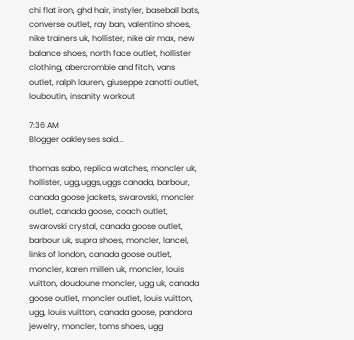chi flat iron, ghd hair, instyler, baseball bats, converse outlet, ray ban, valentino shoes, nike trainers uk, hollister, nike air max, new balance shoes, north face outlet, hollister clothing, abercrombie and fitch, vans outlet, ralph lauren, giuseppe zanotti outlet, louboutin, insanity workout

7:36 AM
Blogger oakleyses said...

thomas sabo, replica watches, moncler uk, hollister, ugg,uggs,uggs canada, barbour, canada goose jackets, swarovski, moncler outlet, canada goose, coach outlet, swarovski crystal, canada goose outlet, barbour uk, supra shoes, moncler, lancel, links of london, canada goose outlet, moncler, karen millen uk, moncler, louis vuitton, doudoune moncler, ugg uk, canada goose outlet, moncler outlet, louis vuitton, ugg, louis vuitton, canada goose, pandora jewelry, moncler, toms shoes, ugg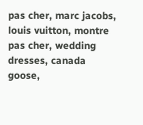pas cher, marc jacobs, louis vuitton, montre pas cher, wedding dresses, canada goose,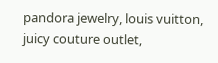pandora jewelry, louis vuitton, juicy couture outlet,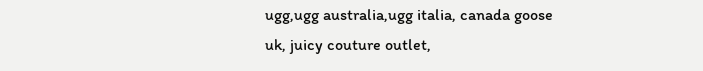ugg,ugg australia,ugg italia, canada goose uk, juicy couture outlet,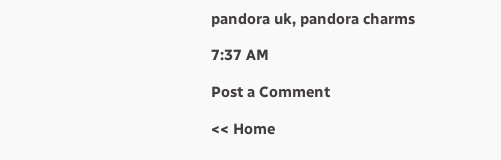pandora uk, pandora charms

7:37 AM

Post a Comment

<< Home